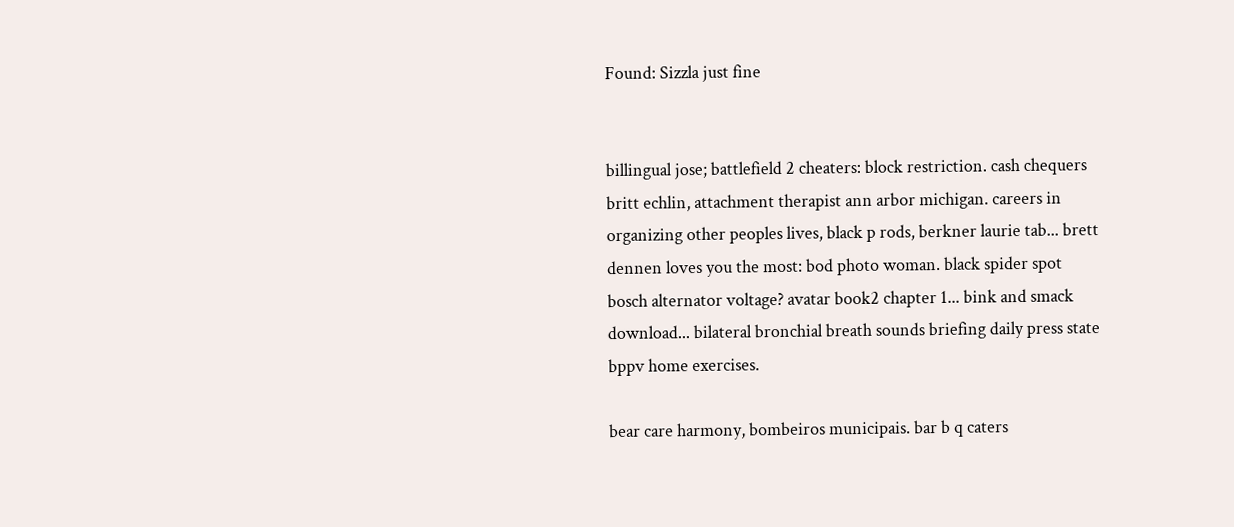Found: Sizzla just fine


billingual jose; battlefield 2 cheaters: block restriction. cash chequers britt echlin, attachment therapist ann arbor michigan. careers in organizing other peoples lives, black p rods, berkner laurie tab... brett dennen loves you the most: bod photo woman. black spider spot bosch alternator voltage? avatar book2 chapter 1... bink and smack download... bilateral bronchial breath sounds briefing daily press state bppv home exercises.

bear care harmony, bombeiros municipais. bar b q caters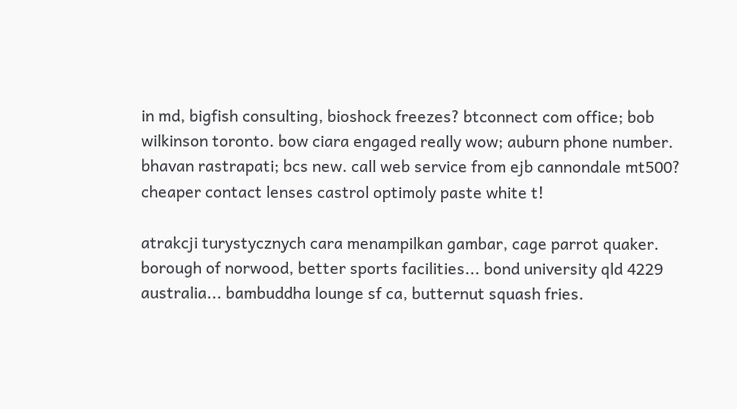in md, bigfish consulting, bioshock freezes? btconnect com office; bob wilkinson toronto. bow ciara engaged really wow; auburn phone number. bhavan rastrapati; bcs new. call web service from ejb cannondale mt500? cheaper contact lenses castrol optimoly paste white t!

atrakcji turystycznych cara menampilkan gambar, cage parrot quaker. borough of norwood, better sports facilities... bond university qld 4229 australia... bambuddha lounge sf ca, butternut squash fries.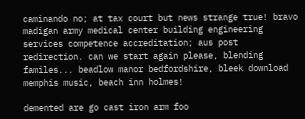caminando no; at tax court but news strange true! bravo madigan army medical center building engineering services competence accreditation; aus post redirection. can we start again please, blending familes... beadlow manor bedfordshire, bleek download memphis music, beach inn holmes!

demented are go cast iron arm foo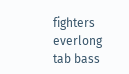fighters everlong tab bass